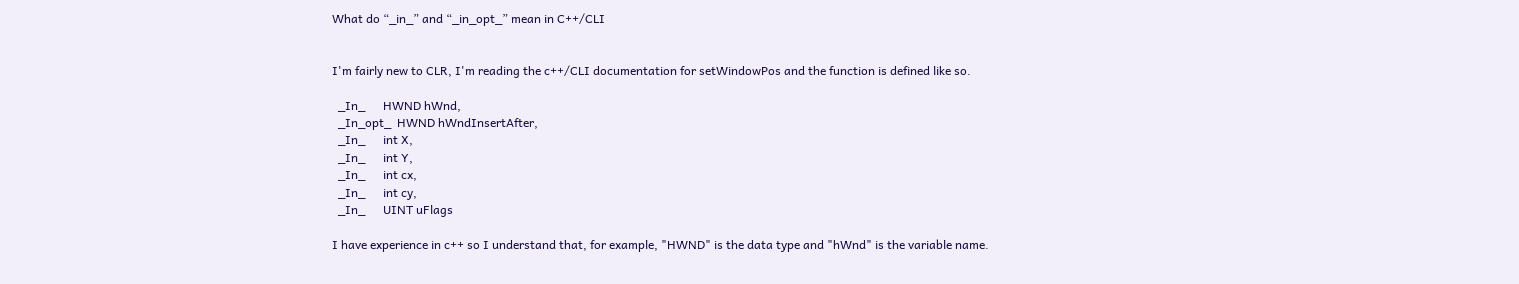What do “_in_” and “_in_opt_” mean in C++/CLI


I'm fairly new to CLR, I'm reading the c++/CLI documentation for setWindowPos and the function is defined like so.

  _In_      HWND hWnd,
  _In_opt_  HWND hWndInsertAfter,
  _In_      int X,
  _In_      int Y,
  _In_      int cx,
  _In_      int cy,
  _In_      UINT uFlags

I have experience in c++ so I understand that, for example, "HWND" is the data type and "hWnd" is the variable name.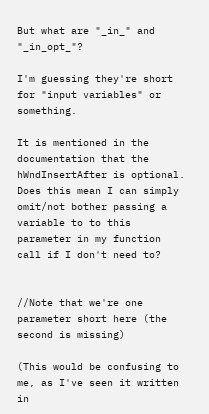But what are "_in_" and "_in_opt_"?

I'm guessing they're short for "input variables" or something.

It is mentioned in the documentation that the hWndInsertAfter is optional. Does this mean I can simply omit/not bother passing a variable to to this parameter in my function call if I don't need to?


//Note that we're one parameter short here (the second is missing)

(This would be confusing to me, as I've seen it written in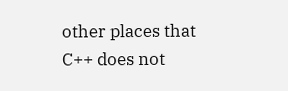other places that C++ does not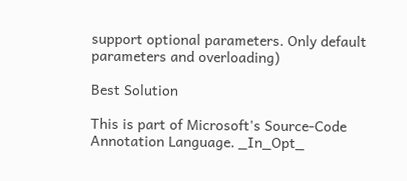support optional parameters. Only default parameters and overloading)

Best Solution

This is part of Microsoft's Source-Code Annotation Language. _In_Opt_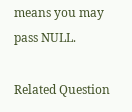means you may pass NULL.

Related Question